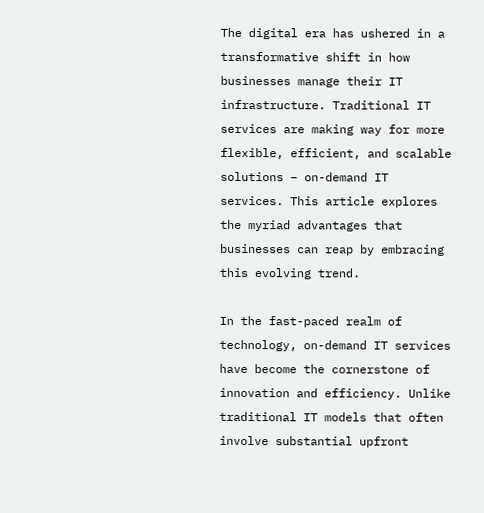The digital era has ushered in a transformative shift in how businesses manage their IT infrastructure. Traditional IT services are making way for more flexible, efficient, and scalable solutions – on-demand IT services. This article explores the myriad advantages that businesses can reap by embracing this evolving trend.

In the fast-paced realm of technology, on-demand IT services have become the cornerstone of innovation and efficiency. Unlike traditional IT models that often involve substantial upfront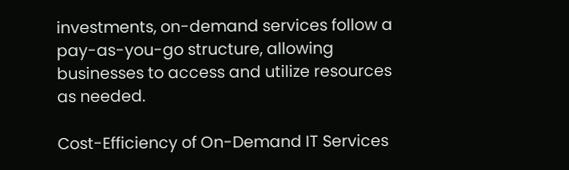investments, on-demand services follow a pay-as-you-go structure, allowing businesses to access and utilize resources as needed.

Cost-Efficiency of On-Demand IT Services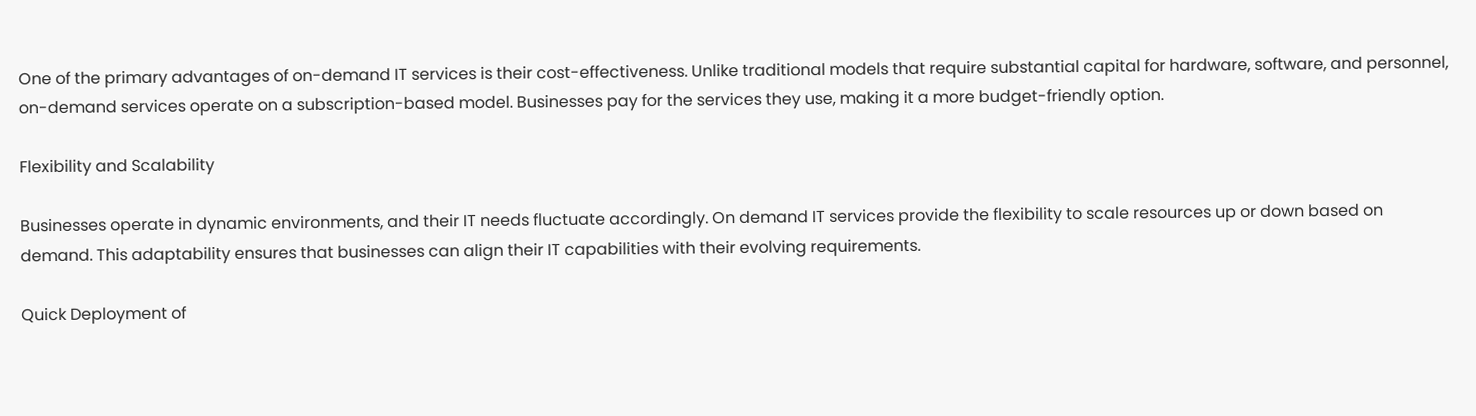One of the primary advantages of on-demand IT services is their cost-effectiveness. Unlike traditional models that require substantial capital for hardware, software, and personnel, on-demand services operate on a subscription-based model. Businesses pay for the services they use, making it a more budget-friendly option.

Flexibility and Scalability

Businesses operate in dynamic environments, and their IT needs fluctuate accordingly. On demand IT services provide the flexibility to scale resources up or down based on demand. This adaptability ensures that businesses can align their IT capabilities with their evolving requirements.

Quick Deployment of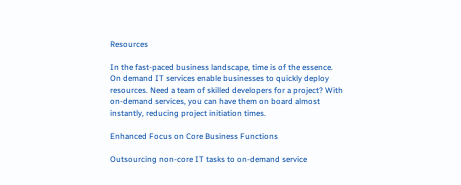Resources

In the fast-paced business landscape, time is of the essence. On demand IT services enable businesses to quickly deploy resources. Need a team of skilled developers for a project? With on-demand services, you can have them on board almost instantly, reducing project initiation times.

Enhanced Focus on Core Business Functions

Outsourcing non-core IT tasks to on-demand service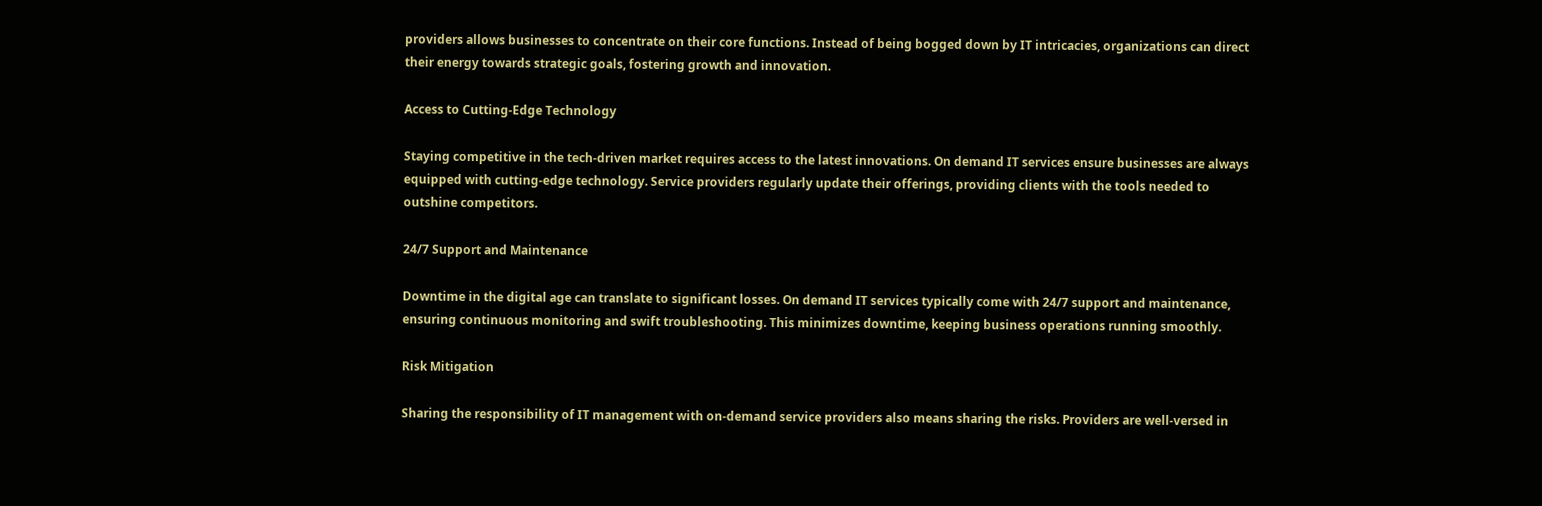providers allows businesses to concentrate on their core functions. Instead of being bogged down by IT intricacies, organizations can direct their energy towards strategic goals, fostering growth and innovation.

Access to Cutting-Edge Technology

Staying competitive in the tech-driven market requires access to the latest innovations. On demand IT services ensure businesses are always equipped with cutting-edge technology. Service providers regularly update their offerings, providing clients with the tools needed to outshine competitors.

24/7 Support and Maintenance

Downtime in the digital age can translate to significant losses. On demand IT services typically come with 24/7 support and maintenance, ensuring continuous monitoring and swift troubleshooting. This minimizes downtime, keeping business operations running smoothly.

Risk Mitigation

Sharing the responsibility of IT management with on-demand service providers also means sharing the risks. Providers are well-versed in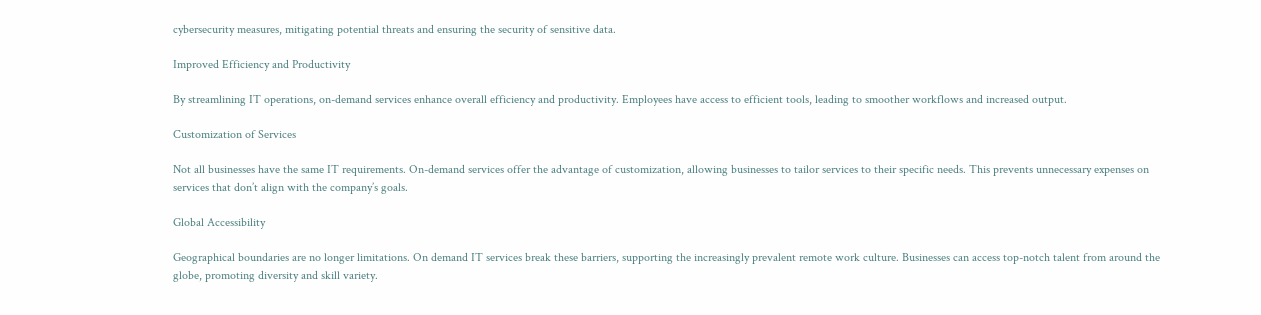cybersecurity measures, mitigating potential threats and ensuring the security of sensitive data.

Improved Efficiency and Productivity

By streamlining IT operations, on-demand services enhance overall efficiency and productivity. Employees have access to efficient tools, leading to smoother workflows and increased output.

Customization of Services

Not all businesses have the same IT requirements. On-demand services offer the advantage of customization, allowing businesses to tailor services to their specific needs. This prevents unnecessary expenses on services that don’t align with the company’s goals.

Global Accessibility

Geographical boundaries are no longer limitations. On demand IT services break these barriers, supporting the increasingly prevalent remote work culture. Businesses can access top-notch talent from around the globe, promoting diversity and skill variety.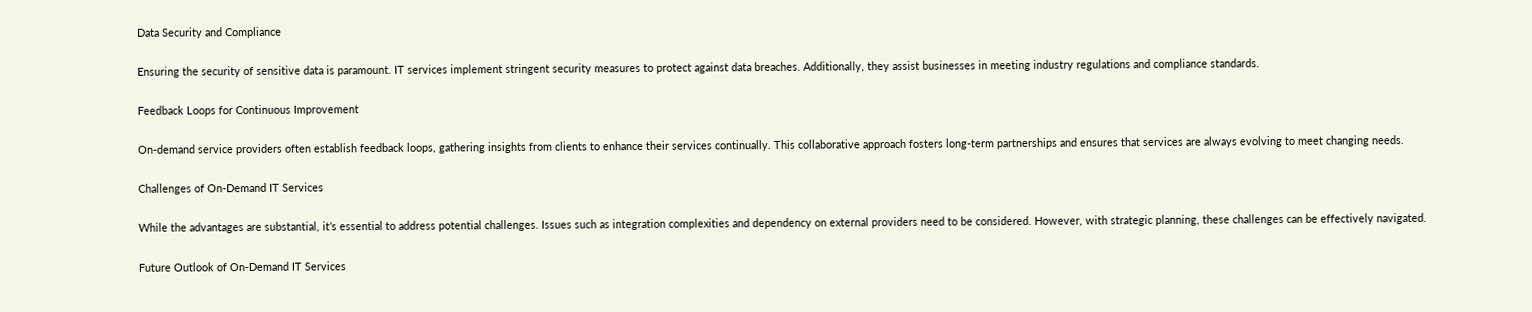Data Security and Compliance

Ensuring the security of sensitive data is paramount. IT services implement stringent security measures to protect against data breaches. Additionally, they assist businesses in meeting industry regulations and compliance standards.

Feedback Loops for Continuous Improvement

On-demand service providers often establish feedback loops, gathering insights from clients to enhance their services continually. This collaborative approach fosters long-term partnerships and ensures that services are always evolving to meet changing needs.

Challenges of On-Demand IT Services

While the advantages are substantial, it’s essential to address potential challenges. Issues such as integration complexities and dependency on external providers need to be considered. However, with strategic planning, these challenges can be effectively navigated.

Future Outlook of On-Demand IT Services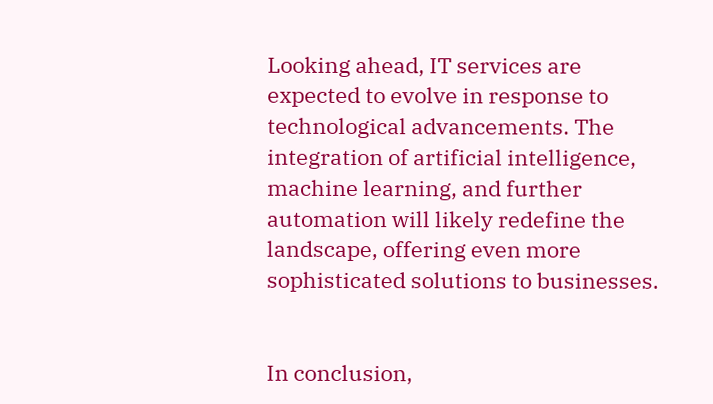Looking ahead, IT services are expected to evolve in response to technological advancements. The integration of artificial intelligence, machine learning, and further automation will likely redefine the landscape, offering even more sophisticated solutions to businesses.


In conclusion,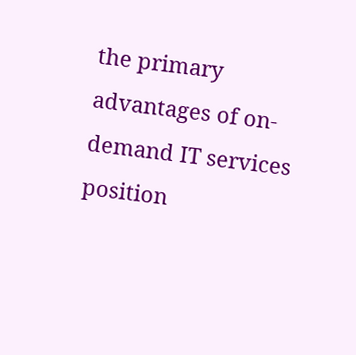the primary advantages of on-demand IT services position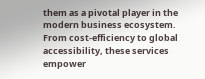them as a pivotal player in the modern business ecosystem. From cost-efficiency to global accessibility, these services empower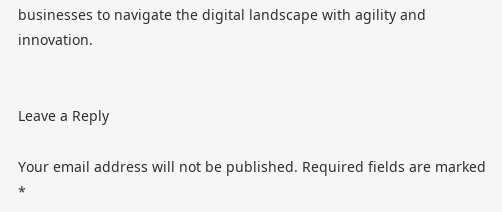businesses to navigate the digital landscape with agility and innovation.


Leave a Reply

Your email address will not be published. Required fields are marked *